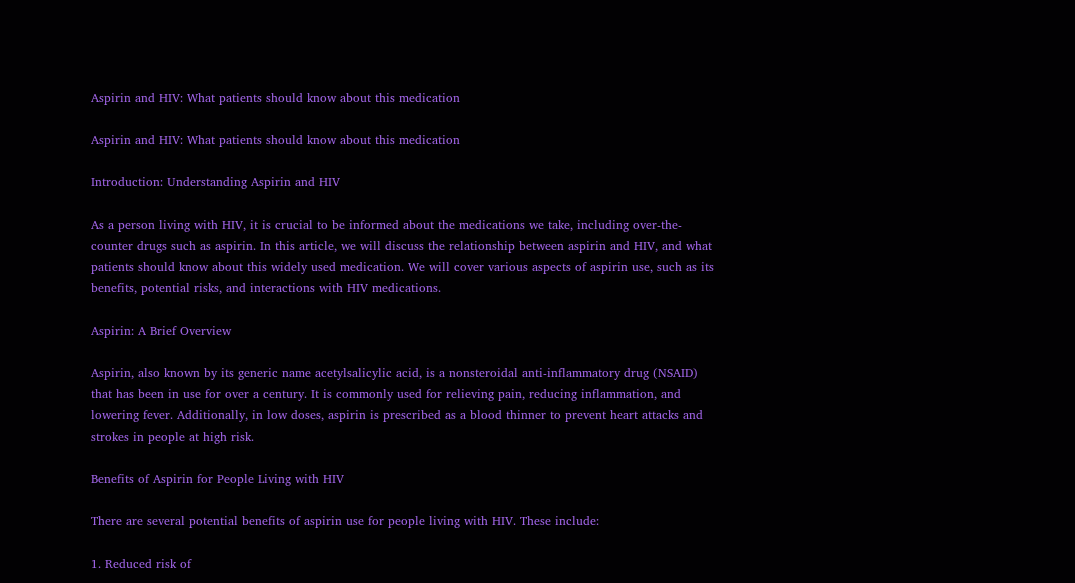Aspirin and HIV: What patients should know about this medication

Aspirin and HIV: What patients should know about this medication

Introduction: Understanding Aspirin and HIV

As a person living with HIV, it is crucial to be informed about the medications we take, including over-the-counter drugs such as aspirin. In this article, we will discuss the relationship between aspirin and HIV, and what patients should know about this widely used medication. We will cover various aspects of aspirin use, such as its benefits, potential risks, and interactions with HIV medications.

Aspirin: A Brief Overview

Aspirin, also known by its generic name acetylsalicylic acid, is a nonsteroidal anti-inflammatory drug (NSAID) that has been in use for over a century. It is commonly used for relieving pain, reducing inflammation, and lowering fever. Additionally, in low doses, aspirin is prescribed as a blood thinner to prevent heart attacks and strokes in people at high risk.

Benefits of Aspirin for People Living with HIV

There are several potential benefits of aspirin use for people living with HIV. These include:

1. Reduced risk of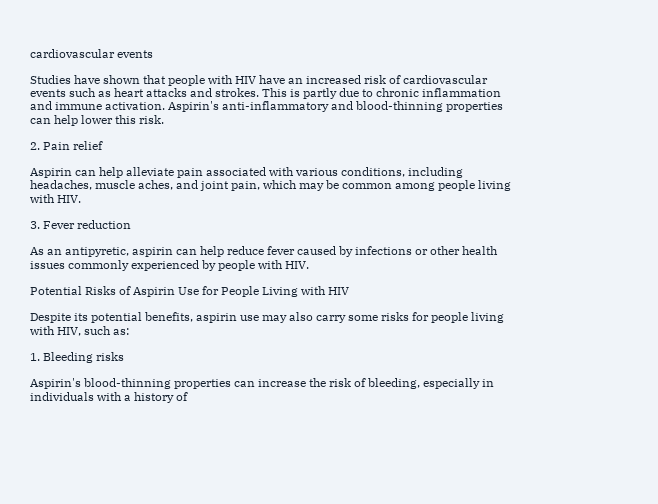cardiovascular events

Studies have shown that people with HIV have an increased risk of cardiovascular events such as heart attacks and strokes. This is partly due to chronic inflammation and immune activation. Aspirin's anti-inflammatory and blood-thinning properties can help lower this risk.

2. Pain relief

Aspirin can help alleviate pain associated with various conditions, including headaches, muscle aches, and joint pain, which may be common among people living with HIV.

3. Fever reduction

As an antipyretic, aspirin can help reduce fever caused by infections or other health issues commonly experienced by people with HIV.

Potential Risks of Aspirin Use for People Living with HIV

Despite its potential benefits, aspirin use may also carry some risks for people living with HIV, such as:

1. Bleeding risks

Aspirin's blood-thinning properties can increase the risk of bleeding, especially in individuals with a history of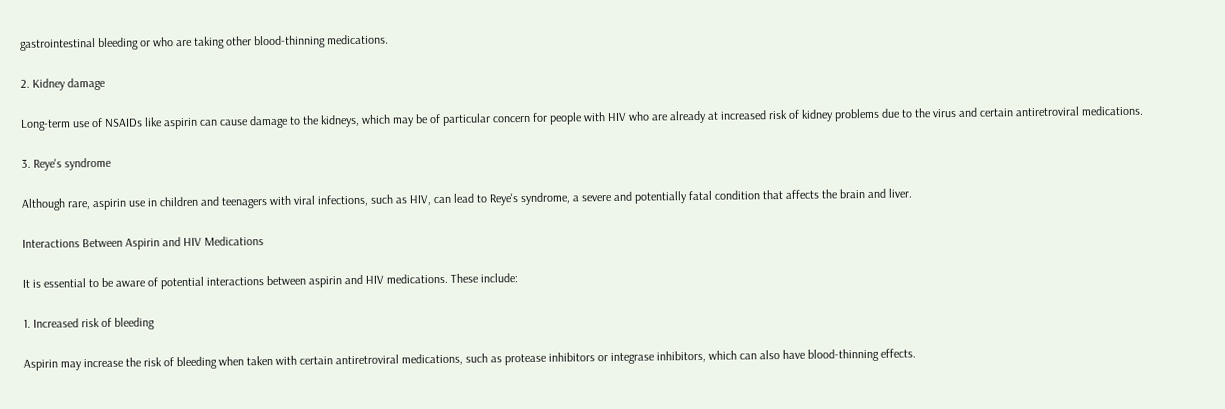gastrointestinal bleeding or who are taking other blood-thinning medications.

2. Kidney damage

Long-term use of NSAIDs like aspirin can cause damage to the kidneys, which may be of particular concern for people with HIV who are already at increased risk of kidney problems due to the virus and certain antiretroviral medications.

3. Reye's syndrome

Although rare, aspirin use in children and teenagers with viral infections, such as HIV, can lead to Reye's syndrome, a severe and potentially fatal condition that affects the brain and liver.

Interactions Between Aspirin and HIV Medications

It is essential to be aware of potential interactions between aspirin and HIV medications. These include:

1. Increased risk of bleeding

Aspirin may increase the risk of bleeding when taken with certain antiretroviral medications, such as protease inhibitors or integrase inhibitors, which can also have blood-thinning effects.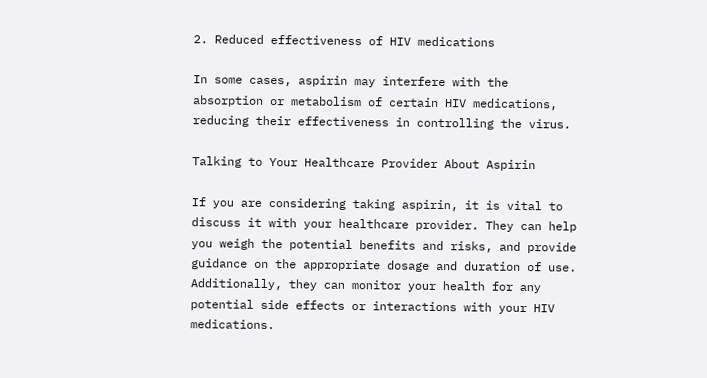2. Reduced effectiveness of HIV medications

In some cases, aspirin may interfere with the absorption or metabolism of certain HIV medications, reducing their effectiveness in controlling the virus.

Talking to Your Healthcare Provider About Aspirin

If you are considering taking aspirin, it is vital to discuss it with your healthcare provider. They can help you weigh the potential benefits and risks, and provide guidance on the appropriate dosage and duration of use. Additionally, they can monitor your health for any potential side effects or interactions with your HIV medications.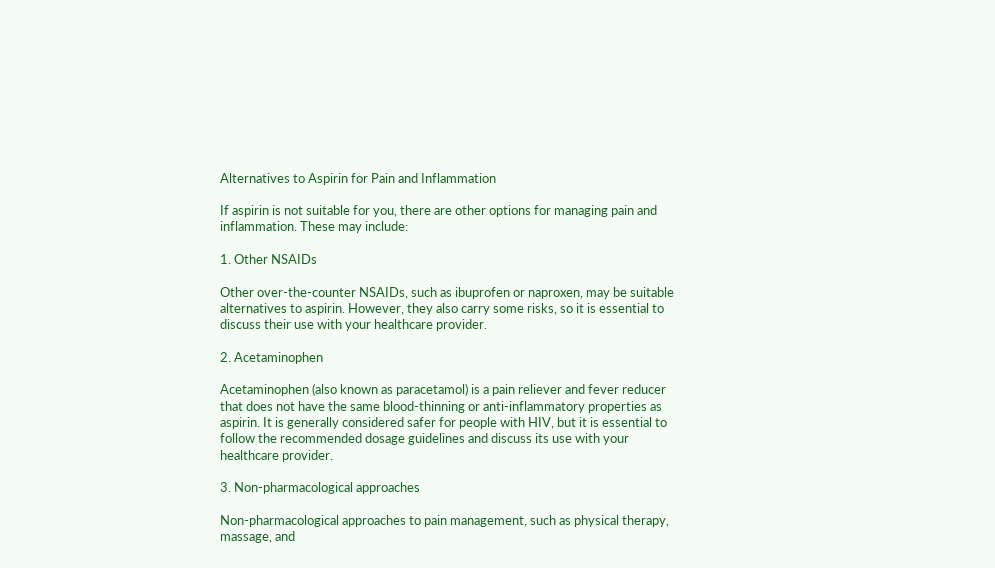Alternatives to Aspirin for Pain and Inflammation

If aspirin is not suitable for you, there are other options for managing pain and inflammation. These may include:

1. Other NSAIDs

Other over-the-counter NSAIDs, such as ibuprofen or naproxen, may be suitable alternatives to aspirin. However, they also carry some risks, so it is essential to discuss their use with your healthcare provider.

2. Acetaminophen

Acetaminophen (also known as paracetamol) is a pain reliever and fever reducer that does not have the same blood-thinning or anti-inflammatory properties as aspirin. It is generally considered safer for people with HIV, but it is essential to follow the recommended dosage guidelines and discuss its use with your healthcare provider.

3. Non-pharmacological approaches

Non-pharmacological approaches to pain management, such as physical therapy, massage, and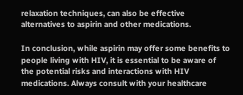relaxation techniques, can also be effective alternatives to aspirin and other medications.

In conclusion, while aspirin may offer some benefits to people living with HIV, it is essential to be aware of the potential risks and interactions with HIV medications. Always consult with your healthcare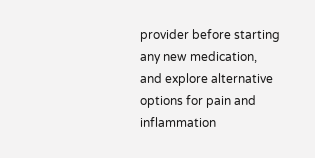provider before starting any new medication, and explore alternative options for pain and inflammation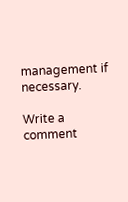management if necessary.

Write a comment